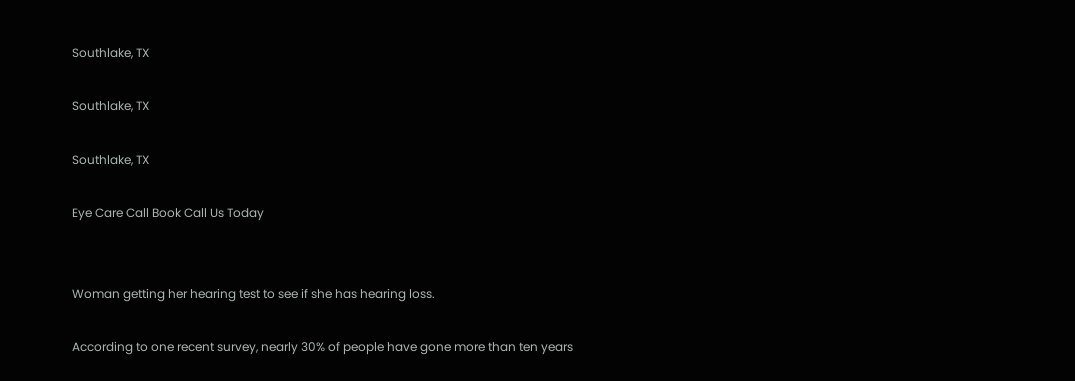Southlake, TX

Southlake, TX

Southlake, TX

Eye Care Call Book Call Us Today


Woman getting her hearing test to see if she has hearing loss.

According to one recent survey, nearly 30% of people have gone more than ten years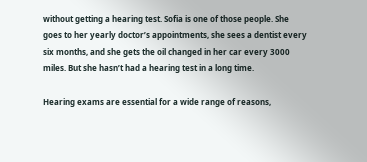without getting a hearing test. Sofia is one of those people. She goes to her yearly doctor’s appointments, she sees a dentist every six months, and she gets the oil changed in her car every 3000 miles. But she hasn’t had a hearing test in a long time.

Hearing exams are essential for a wide range of reasons,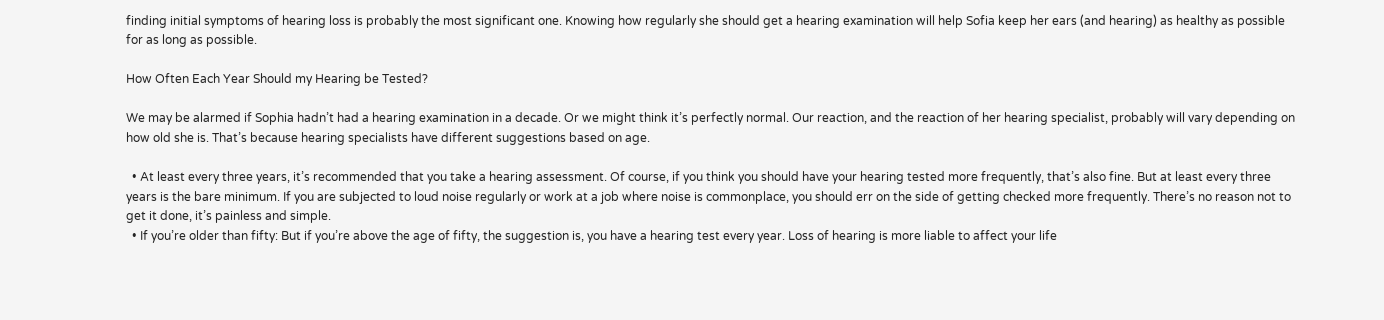finding initial symptoms of hearing loss is probably the most significant one. Knowing how regularly she should get a hearing examination will help Sofia keep her ears (and hearing) as healthy as possible for as long as possible.

How Often Each Year Should my Hearing be Tested?

We may be alarmed if Sophia hadn’t had a hearing examination in a decade. Or we might think it’s perfectly normal. Our reaction, and the reaction of her hearing specialist, probably will vary depending on how old she is. That’s because hearing specialists have different suggestions based on age.

  • At least every three years, it’s recommended that you take a hearing assessment. Of course, if you think you should have your hearing tested more frequently, that’s also fine. But at least every three years is the bare minimum. If you are subjected to loud noise regularly or work at a job where noise is commonplace, you should err on the side of getting checked more frequently. There’s no reason not to get it done, it’s painless and simple.
  • If you’re older than fifty: But if you’re above the age of fifty, the suggestion is, you have a hearing test every year. Loss of hearing is more liable to affect your life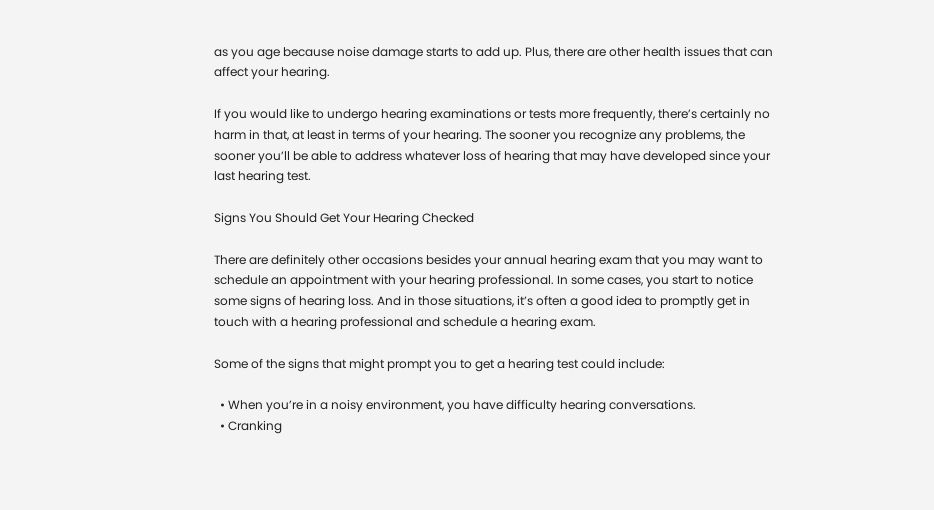as you age because noise damage starts to add up. Plus, there are other health issues that can affect your hearing.

If you would like to undergo hearing examinations or tests more frequently, there’s certainly no harm in that, at least in terms of your hearing. The sooner you recognize any problems, the sooner you’ll be able to address whatever loss of hearing that may have developed since your last hearing test.

Signs You Should Get Your Hearing Checked

There are definitely other occasions besides your annual hearing exam that you may want to schedule an appointment with your hearing professional. In some cases, you start to notice some signs of hearing loss. And in those situations, it’s often a good idea to promptly get in touch with a hearing professional and schedule a hearing exam.

Some of the signs that might prompt you to get a hearing test could include:

  • When you’re in a noisy environment, you have difficulty hearing conversations.
  • Cranking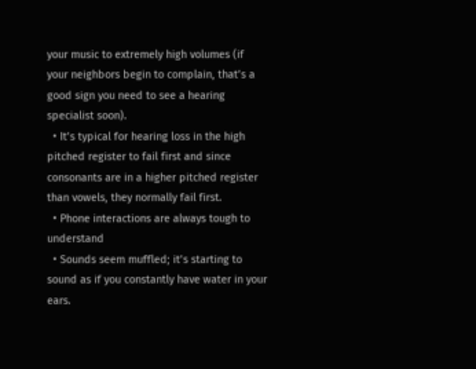your music to extremely high volumes (if your neighbors begin to complain, that’s a good sign you need to see a hearing specialist soon).
  • It’s typical for hearing loss in the high pitched register to fail first and since consonants are in a higher pitched register than vowels, they normally fail first.
  • Phone interactions are always tough to understand
  • Sounds seem muffled; it’s starting to sound as if you constantly have water in your ears.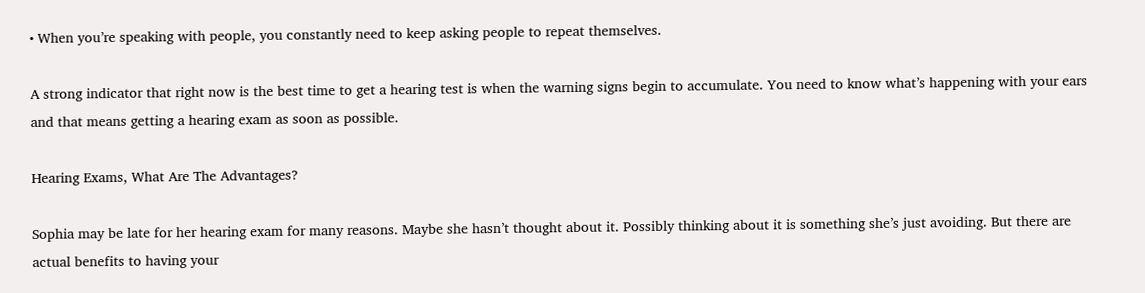• When you’re speaking with people, you constantly need to keep asking people to repeat themselves.

A strong indicator that right now is the best time to get a hearing test is when the warning signs begin to accumulate. You need to know what’s happening with your ears and that means getting a hearing exam as soon as possible.

Hearing Exams, What Are The Advantages?

Sophia may be late for her hearing exam for many reasons. Maybe she hasn’t thought about it. Possibly thinking about it is something she’s just avoiding. But there are actual benefits to having your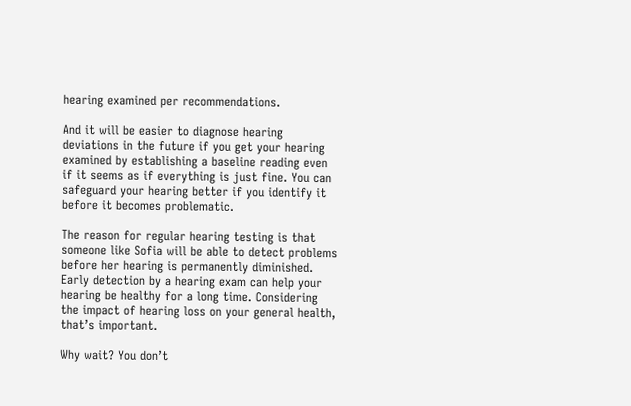hearing examined per recommendations.

And it will be easier to diagnose hearing deviations in the future if you get your hearing examined by establishing a baseline reading even if it seems as if everything is just fine. You can safeguard your hearing better if you identify it before it becomes problematic.

The reason for regular hearing testing is that someone like Sofia will be able to detect problems before her hearing is permanently diminished. Early detection by a hearing exam can help your hearing be healthy for a long time. Considering the impact of hearing loss on your general health, that’s important.

Why wait? You don’t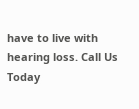have to live with hearing loss. Call Us Today